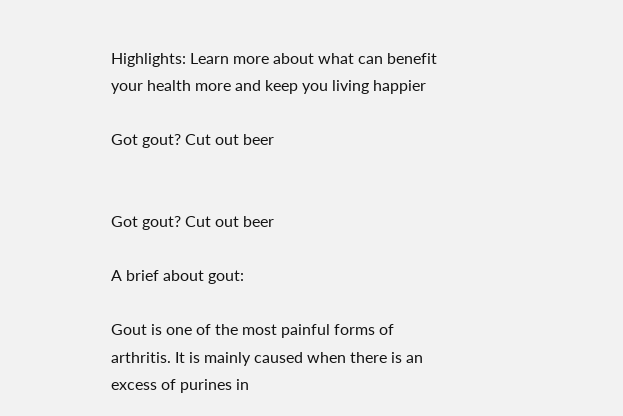Highlights: Learn more about what can benefit your health more and keep you living happier

Got gout? Cut out beer


Got gout? Cut out beer

A brief about gout:

Gout is one of the most painful forms of arthritis. It is mainly caused when there is an excess of purines in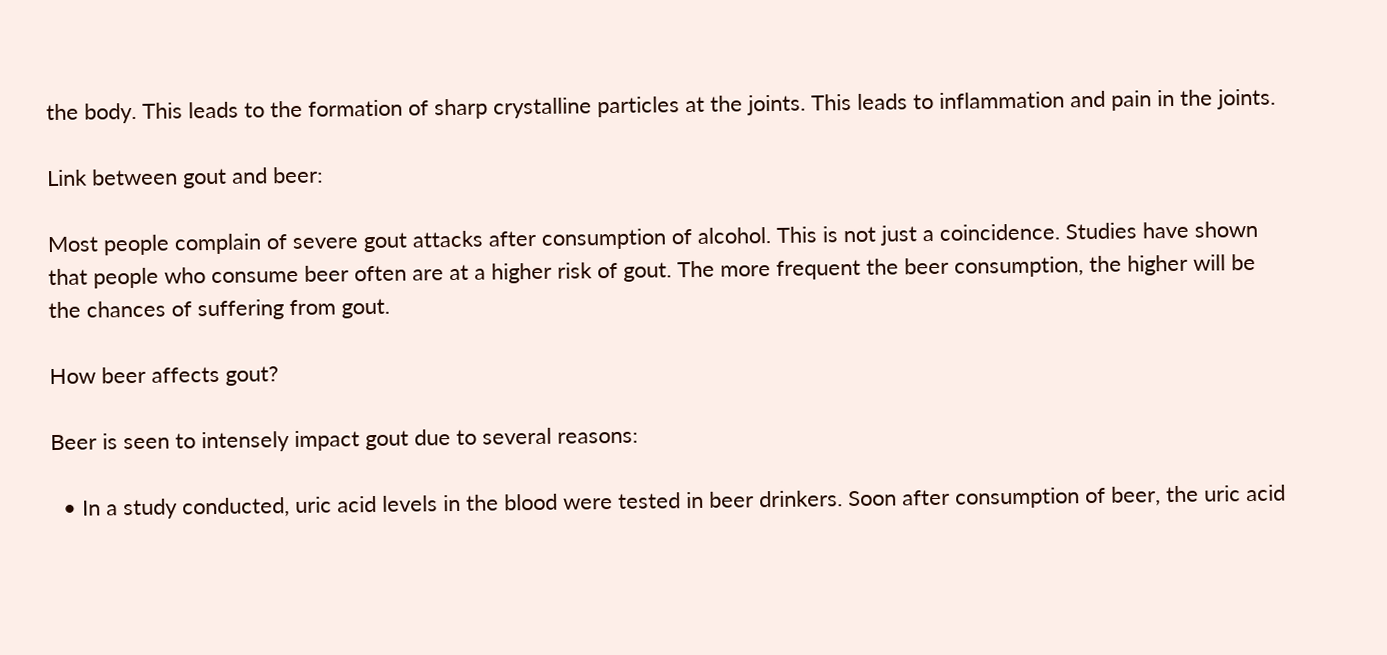the body. This leads to the formation of sharp crystalline particles at the joints. This leads to inflammation and pain in the joints.

Link between gout and beer:

Most people complain of severe gout attacks after consumption of alcohol. This is not just a coincidence. Studies have shown that people who consume beer often are at a higher risk of gout. The more frequent the beer consumption, the higher will be the chances of suffering from gout.

How beer affects gout?

Beer is seen to intensely impact gout due to several reasons:

  • In a study conducted, uric acid levels in the blood were tested in beer drinkers. Soon after consumption of beer, the uric acid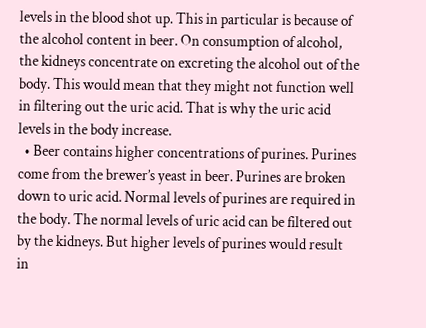levels in the blood shot up. This in particular is because of the alcohol content in beer. On consumption of alcohol, the kidneys concentrate on excreting the alcohol out of the body. This would mean that they might not function well in filtering out the uric acid. That is why the uric acid levels in the body increase.
  • Beer contains higher concentrations of purines. Purines come from the brewer’s yeast in beer. Purines are broken down to uric acid. Normal levels of purines are required in the body. The normal levels of uric acid can be filtered out by the kidneys. But higher levels of purines would result in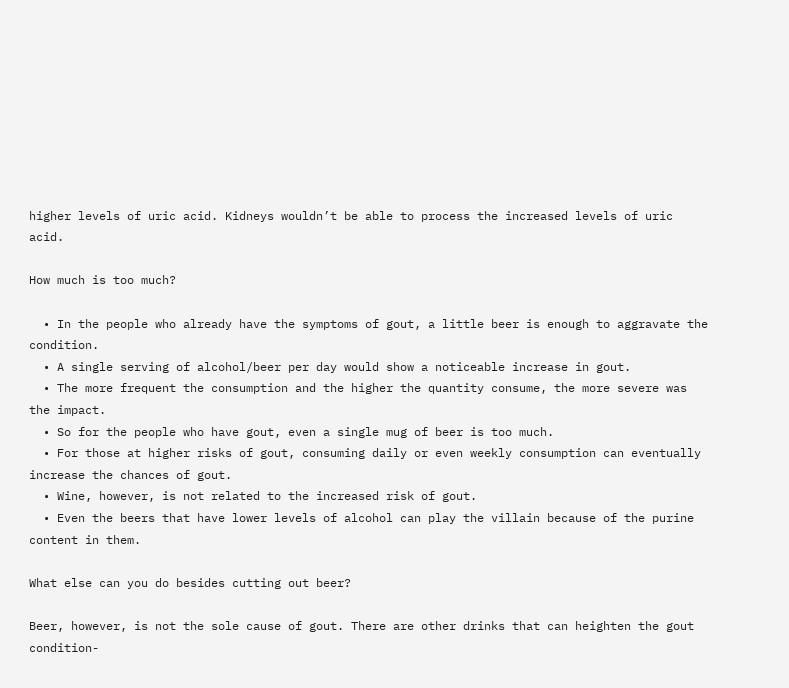higher levels of uric acid. Kidneys wouldn’t be able to process the increased levels of uric acid.

How much is too much?

  • In the people who already have the symptoms of gout, a little beer is enough to aggravate the condition.
  • A single serving of alcohol/beer per day would show a noticeable increase in gout.
  • The more frequent the consumption and the higher the quantity consume, the more severe was the impact.
  • So for the people who have gout, even a single mug of beer is too much.
  • For those at higher risks of gout, consuming daily or even weekly consumption can eventually increase the chances of gout.
  • Wine, however, is not related to the increased risk of gout.
  • Even the beers that have lower levels of alcohol can play the villain because of the purine content in them.

What else can you do besides cutting out beer?

Beer, however, is not the sole cause of gout. There are other drinks that can heighten the gout condition-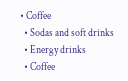• Coffee
  • Sodas and soft drinks
  • Energy drinks
  • Coffee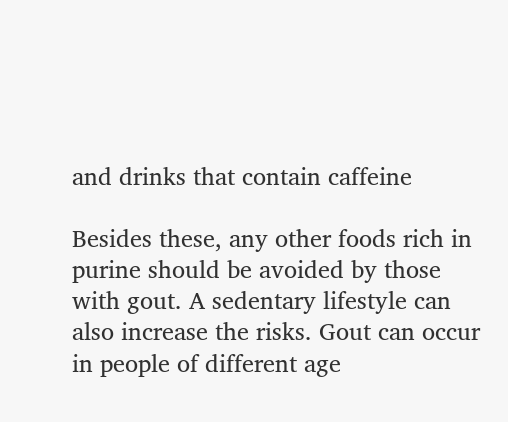and drinks that contain caffeine

Besides these, any other foods rich in purine should be avoided by those with gout. A sedentary lifestyle can also increase the risks. Gout can occur in people of different age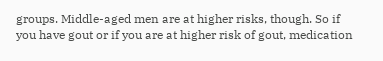groups. Middle-aged men are at higher risks, though. So if you have gout or if you are at higher risk of gout, medication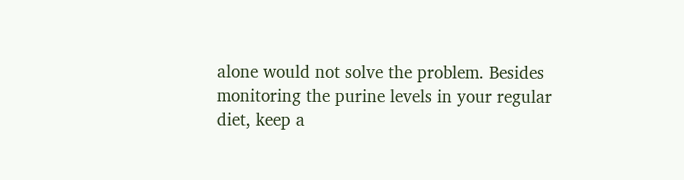alone would not solve the problem. Besides monitoring the purine levels in your regular diet, keep a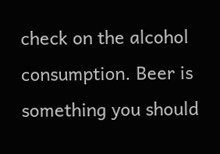check on the alcohol consumption. Beer is something you should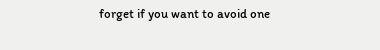forget if you want to avoid one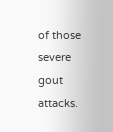of those severe gout attacks.